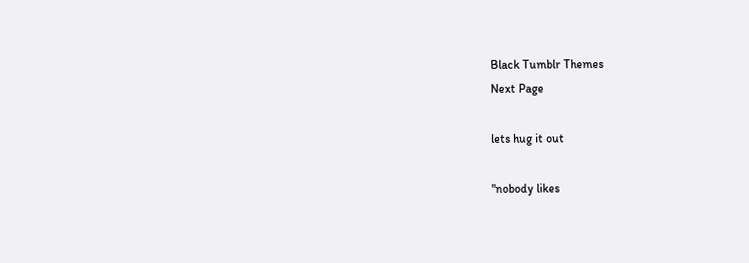Black Tumblr Themes
Next Page

lets hug it out

"nobody likes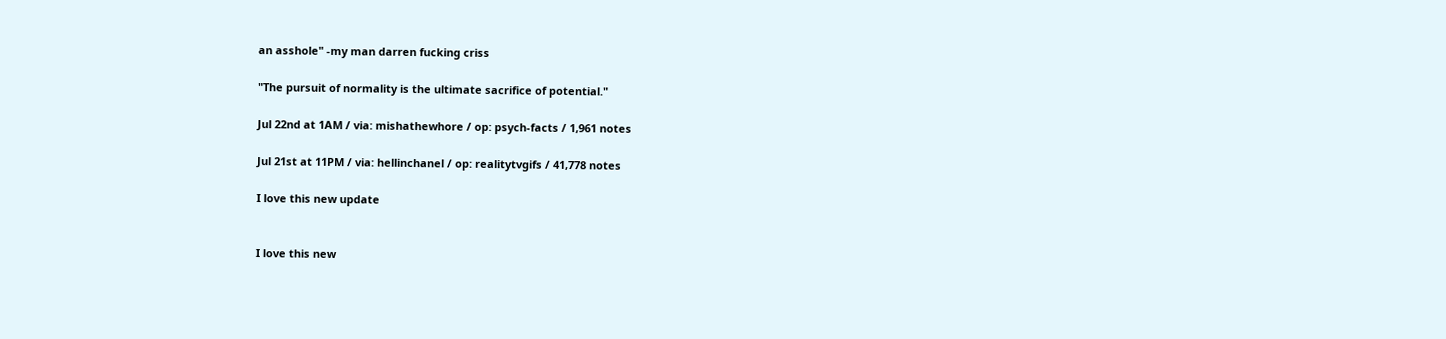an asshole" -my man darren fucking criss

"The pursuit of normality is the ultimate sacrifice of potential."

Jul 22nd at 1AM / via: mishathewhore / op: psych-facts / 1,961 notes

Jul 21st at 11PM / via: hellinchanel / op: realitytvgifs / 41,778 notes

I love this new update


I love this new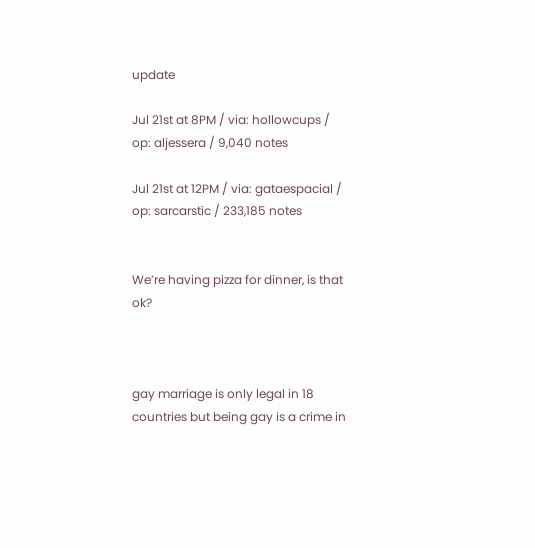update

Jul 21st at 8PM / via: hollowcups / op: aljessera / 9,040 notes

Jul 21st at 12PM / via: gataespacial / op: sarcarstic / 233,185 notes


We’re having pizza for dinner, is that ok?



gay marriage is only legal in 18 countries but being gay is a crime in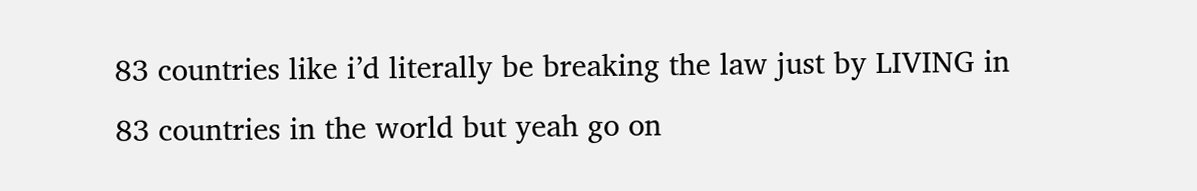83 countries like i’d literally be breaking the law just by LIVING in 83 countries in the world but yeah go on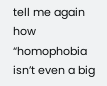tell me again how “homophobia isn’t even a big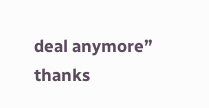deal anymore” thanks